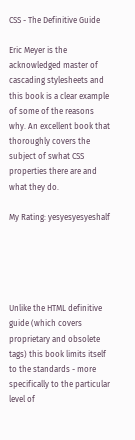CSS - The Definitive Guide

Eric Meyer is the acknowledged master of cascading stylesheets and this book is a clear example of some of the reasons why. An excellent book that thoroughly covers the subject of swhat CSS properties there are and what they do.

My Rating: yesyesyesyeshalf





Unlike the HTML definitive guide (which covers proprietary and obsolete tags) this book limits itself to the standards - more specifically to the particular level of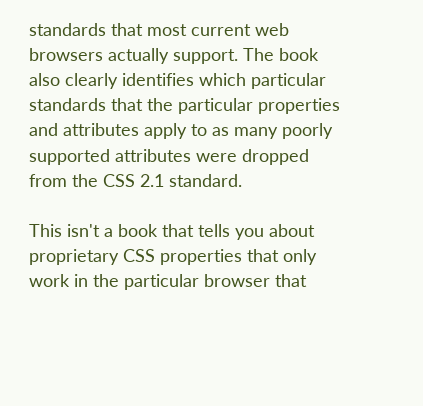standards that most current web browsers actually support. The book also clearly identifies which particular standards that the particular properties and attributes apply to as many poorly supported attributes were dropped from the CSS 2.1 standard.

This isn't a book that tells you about proprietary CSS properties that only work in the particular browser that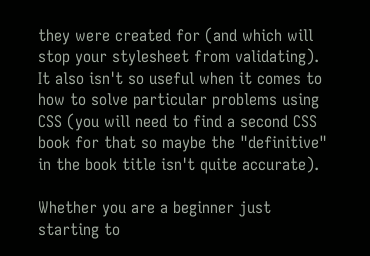they were created for (and which will stop your stylesheet from validating). It also isn't so useful when it comes to how to solve particular problems using CSS (you will need to find a second CSS book for that so maybe the "definitive" in the book title isn't quite accurate).

Whether you are a beginner just starting to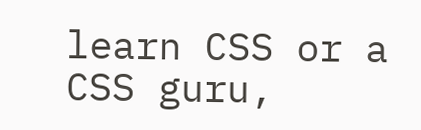learn CSS or a CSS guru,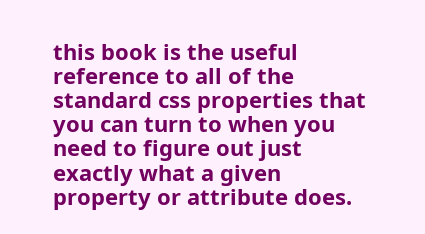this book is the useful reference to all of the standard css properties that you can turn to when you need to figure out just exactly what a given property or attribute does.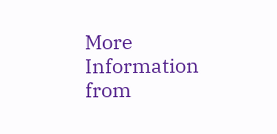More Information from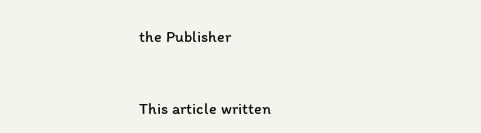the Publisher


This article written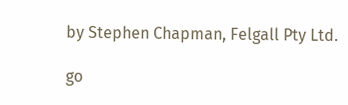by Stephen Chapman, Felgall Pty Ltd.

go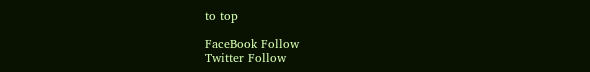to top

FaceBook Follow
Twitter Follow